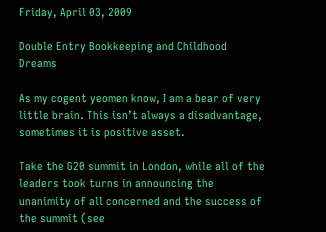Friday, April 03, 2009

Double Entry Bookkeeping and Childhood Dreams

As my cogent yeomen know, I am a bear of very little brain. This isn’t always a disadvantage, sometimes it is positive asset.

Take the G20 summit in London, while all of the leaders took turns in announcing the unanimity of all concerned and the success of the summit (see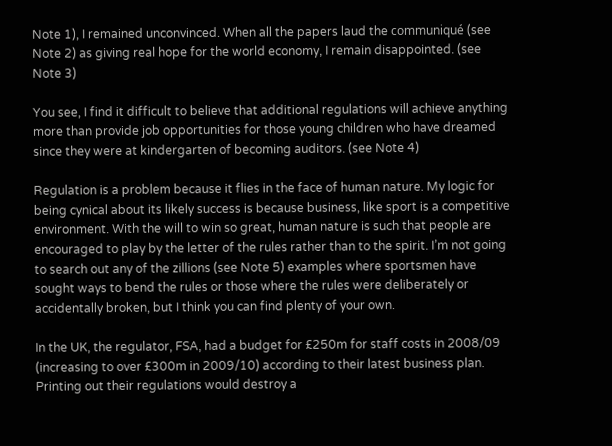Note 1), I remained unconvinced. When all the papers laud the communiqué (see Note 2) as giving real hope for the world economy, I remain disappointed. (see Note 3)

You see, I find it difficult to believe that additional regulations will achieve anything more than provide job opportunities for those young children who have dreamed since they were at kindergarten of becoming auditors. (see Note 4)

Regulation is a problem because it flies in the face of human nature. My logic for being cynical about its likely success is because business, like sport is a competitive environment. With the will to win so great, human nature is such that people are encouraged to play by the letter of the rules rather than to the spirit. I’m not going to search out any of the zillions (see Note 5) examples where sportsmen have sought ways to bend the rules or those where the rules were deliberately or accidentally broken, but I think you can find plenty of your own.

In the UK, the regulator, FSA, had a budget for £250m for staff costs in 2008/09 (increasing to over £300m in 2009/10) according to their latest business plan. Printing out their regulations would destroy a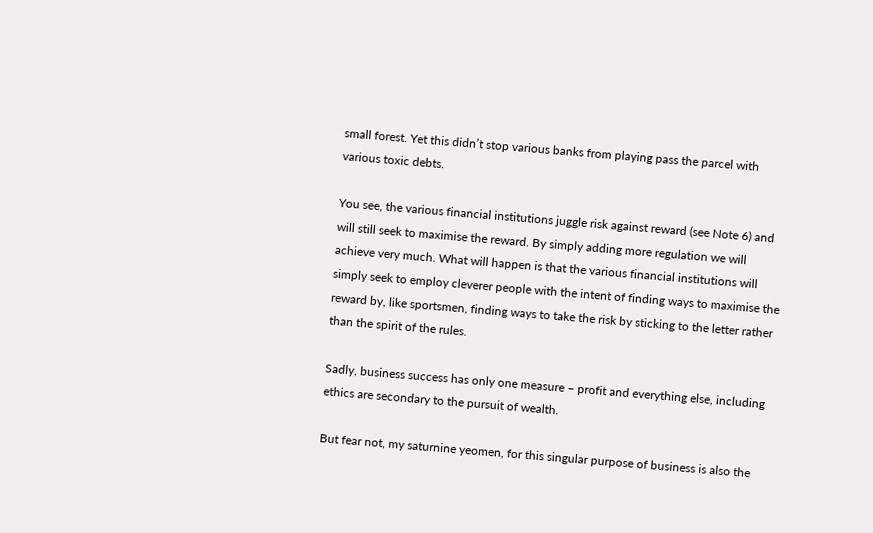small forest. Yet this didn’t stop various banks from playing pass the parcel with various toxic debts.

You see, the various financial institutions juggle risk against reward (see Note 6) and will still seek to maximise the reward. By simply adding more regulation we will achieve very much. What will happen is that the various financial institutions will simply seek to employ cleverer people with the intent of finding ways to maximise the reward by, like sportsmen, finding ways to take the risk by sticking to the letter rather than the spirit of the rules.

Sadly, business success has only one measure – profit and everything else, including ethics are secondary to the pursuit of wealth.

But fear not, my saturnine yeomen, for this singular purpose of business is also the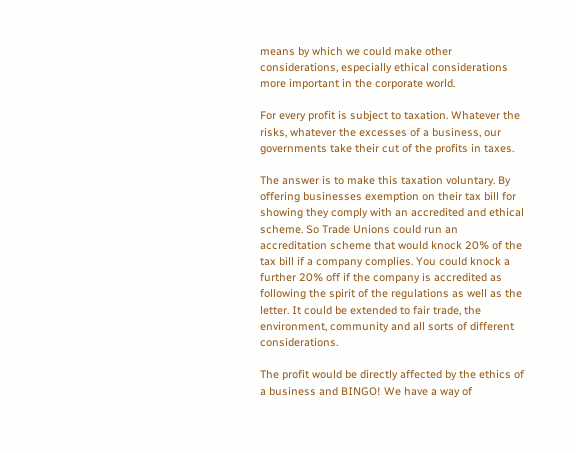means by which we could make other considerations, especially ethical considerations more important in the corporate world.

For every profit is subject to taxation. Whatever the risks, whatever the excesses of a business, our governments take their cut of the profits in taxes.

The answer is to make this taxation voluntary. By offering businesses exemption on their tax bill for showing they comply with an accredited and ethical scheme. So Trade Unions could run an accreditation scheme that would knock 20% of the tax bill if a company complies. You could knock a further 20% off if the company is accredited as following the spirit of the regulations as well as the letter. It could be extended to fair trade, the environment, community and all sorts of different considerations.

The profit would be directly affected by the ethics of a business and BINGO! We have a way of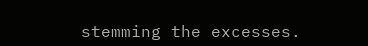stemming the excesses.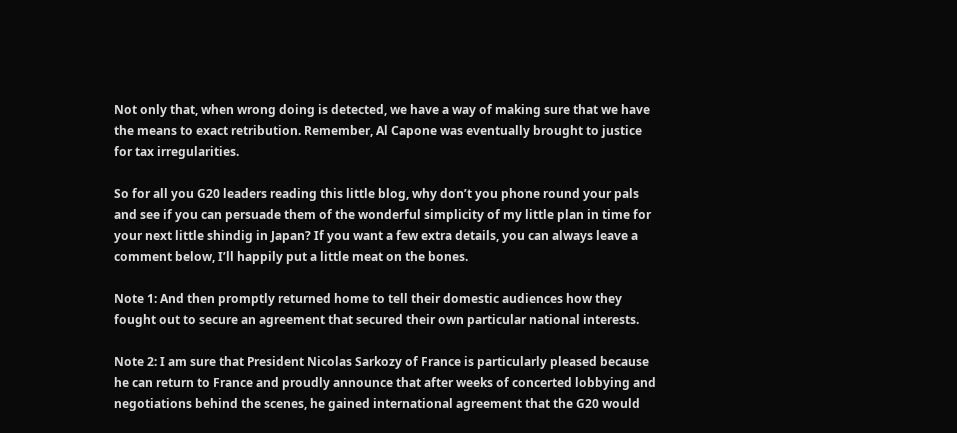Not only that, when wrong doing is detected, we have a way of making sure that we have the means to exact retribution. Remember, Al Capone was eventually brought to justice for tax irregularities.

So for all you G20 leaders reading this little blog, why don’t you phone round your pals and see if you can persuade them of the wonderful simplicity of my little plan in time for your next little shindig in Japan? If you want a few extra details, you can always leave a comment below, I’ll happily put a little meat on the bones.

Note 1: And then promptly returned home to tell their domestic audiences how they fought out to secure an agreement that secured their own particular national interests.

Note 2: I am sure that President Nicolas Sarkozy of France is particularly pleased because he can return to France and proudly announce that after weeks of concerted lobbying and negotiations behind the scenes, he gained international agreement that the G20 would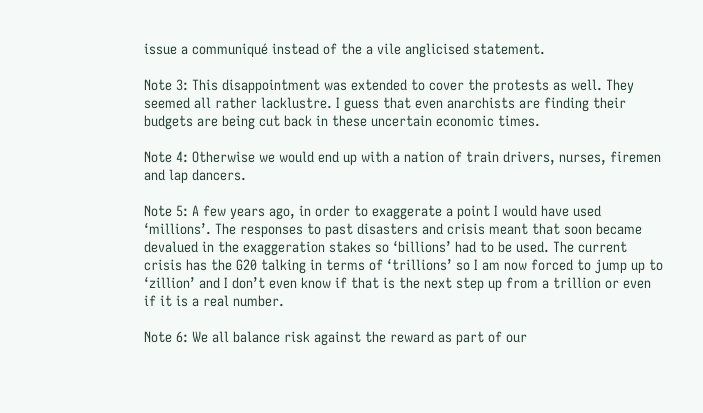issue a communiqué instead of the a vile anglicised statement.

Note 3: This disappointment was extended to cover the protests as well. They seemed all rather lacklustre. I guess that even anarchists are finding their budgets are being cut back in these uncertain economic times.

Note 4: Otherwise we would end up with a nation of train drivers, nurses, firemen and lap dancers.

Note 5: A few years ago, in order to exaggerate a point I would have used ‘millions’. The responses to past disasters and crisis meant that soon became devalued in the exaggeration stakes so ‘billions’ had to be used. The current crisis has the G20 talking in terms of ‘trillions’ so I am now forced to jump up to ‘zillion’ and I don’t even know if that is the next step up from a trillion or even if it is a real number.

Note 6: We all balance risk against the reward as part of our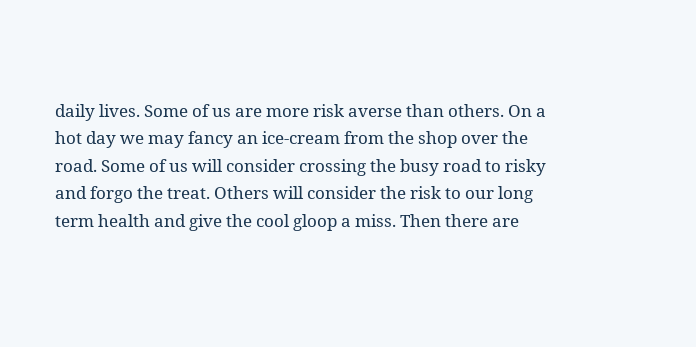daily lives. Some of us are more risk averse than others. On a hot day we may fancy an ice-cream from the shop over the road. Some of us will consider crossing the busy road to risky and forgo the treat. Others will consider the risk to our long term health and give the cool gloop a miss. Then there are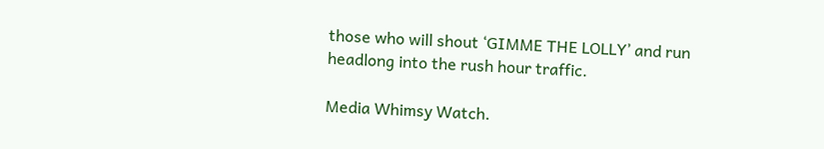those who will shout ‘GIMME THE LOLLY’ and run headlong into the rush hour traffic.

Media Whimsy Watch.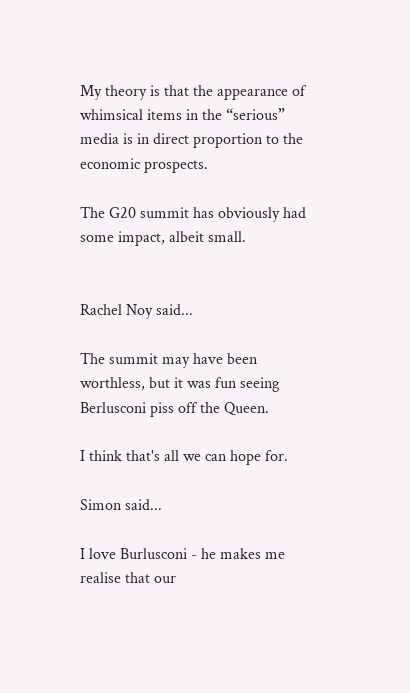My theory is that the appearance of whimsical items in the “serious” media is in direct proportion to the economic prospects.

The G20 summit has obviously had some impact, albeit small.


Rachel Noy said...

The summit may have been worthless, but it was fun seeing Berlusconi piss off the Queen.

I think that's all we can hope for.

Simon said...

I love Burlusconi - he makes me realise that our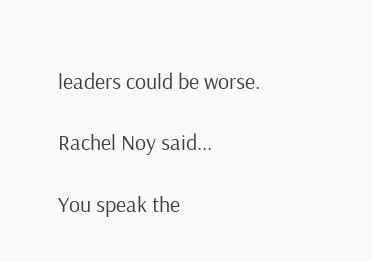leaders could be worse.

Rachel Noy said...

You speak the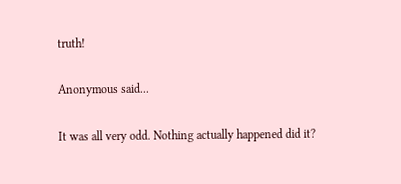truth!

Anonymous said...

It was all very odd. Nothing actually happened did it?